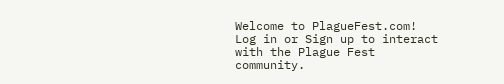Welcome to PlagueFest.com! Log in or Sign up to interact with the Plague Fest community.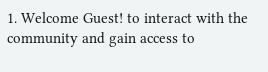1. Welcome Guest! to interact with the community and gain access to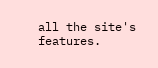all the site's features.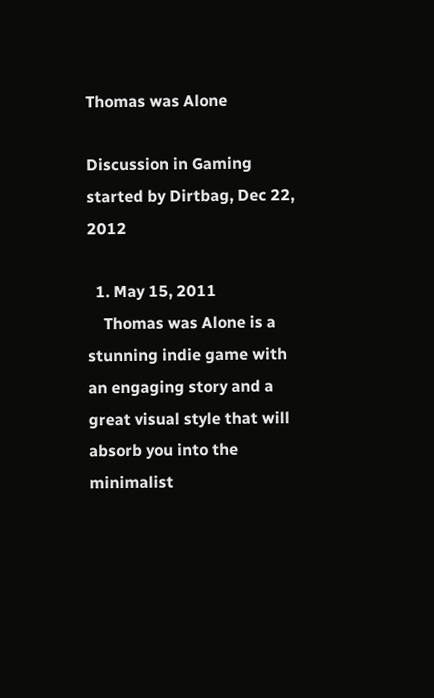Thomas was Alone

Discussion in Gaming started by Dirtbag, Dec 22, 2012

  1. May 15, 2011
    Thomas was Alone is a stunning indie game with an engaging story and a great visual style that will absorb you into the minimalist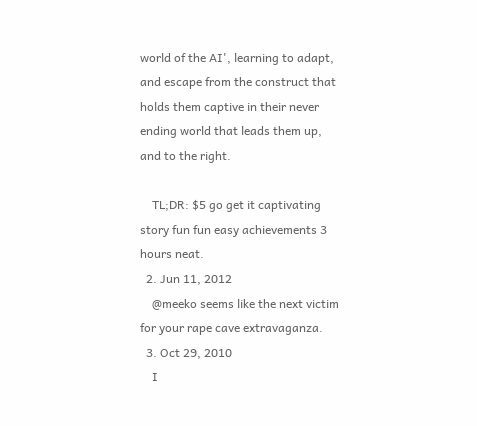world of the AI', learning to adapt, and escape from the construct that holds them captive in their never ending world that leads them up, and to the right.

    TL;DR: $5 go get it captivating story fun fun easy achievements 3 hours neat.
  2. Jun 11, 2012
    @meeko seems like the next victim for your rape cave extravaganza.
  3. Oct 29, 2010
    I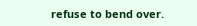refuse to bend over.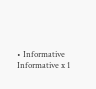• Informative Informative x 1